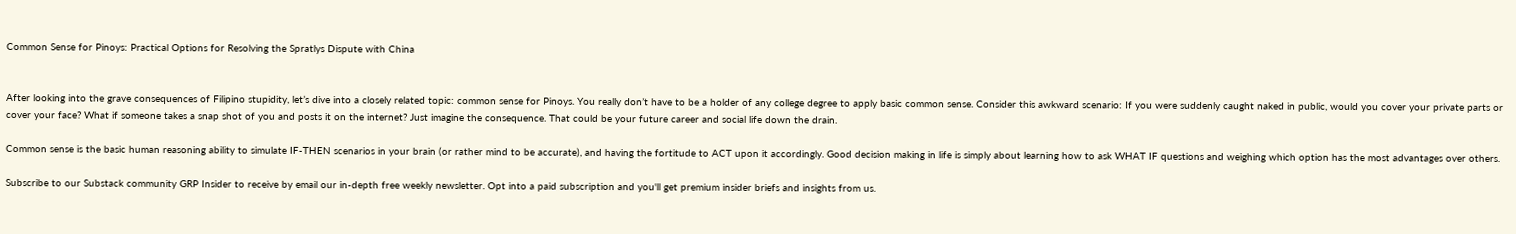Common Sense for Pinoys: Practical Options for Resolving the Spratlys Dispute with China


After looking into the grave consequences of Filipino stupidity, let’s dive into a closely related topic: common sense for Pinoys. You really don’t have to be a holder of any college degree to apply basic common sense. Consider this awkward scenario: If you were suddenly caught naked in public, would you cover your private parts or cover your face? What if someone takes a snap shot of you and posts it on the internet? Just imagine the consequence. That could be your future career and social life down the drain.

Common sense is the basic human reasoning ability to simulate IF-THEN scenarios in your brain (or rather mind to be accurate), and having the fortitude to ACT upon it accordingly. Good decision making in life is simply about learning how to ask WHAT IF questions and weighing which option has the most advantages over others.

Subscribe to our Substack community GRP Insider to receive by email our in-depth free weekly newsletter. Opt into a paid subscription and you'll get premium insider briefs and insights from us.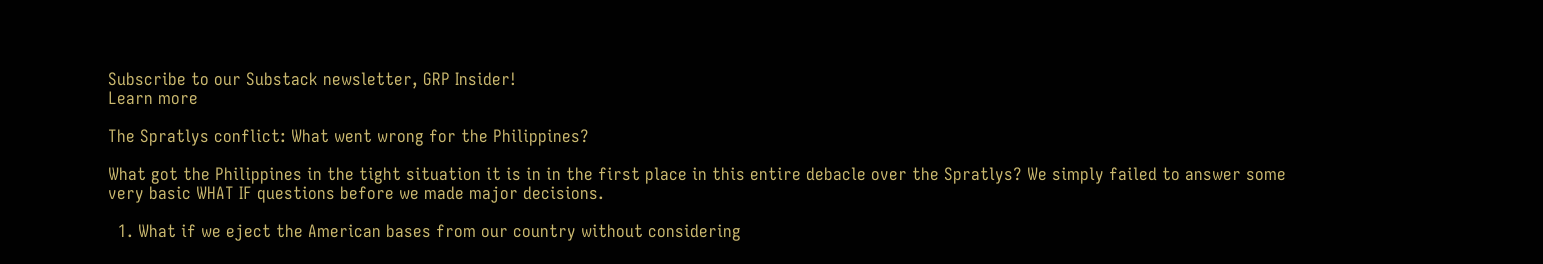Subscribe to our Substack newsletter, GRP Insider!
Learn more

The Spratlys conflict: What went wrong for the Philippines?

What got the Philippines in the tight situation it is in in the first place in this entire debacle over the Spratlys? We simply failed to answer some very basic WHAT IF questions before we made major decisions.

  1. What if we eject the American bases from our country without considering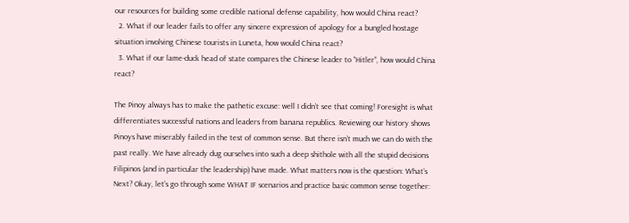our resources for building some credible national defense capability, how would China react?
  2. What if our leader fails to offer any sincere expression of apology for a bungled hostage situation involving Chinese tourists in Luneta, how would China react?
  3. What if our lame-duck head of state compares the Chinese leader to “Hitler”, how would China react?

The Pinoy always has to make the pathetic excuse: well I didn’t see that coming! Foresight is what differentiates successful nations and leaders from banana republics. Reviewing our history shows Pinoys have miserably failed in the test of common sense. But there isn’t much we can do with the past really. We have already dug ourselves into such a deep shithole with all the stupid decisions Filipinos (and in particular the leadership) have made. What matters now is the question: What’s Next? Okay, let’s go through some WHAT IF scenarios and practice basic common sense together: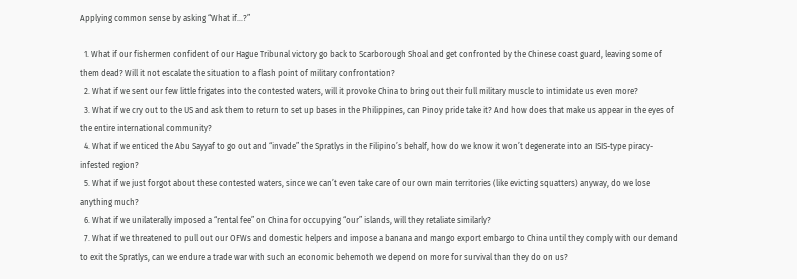Applying common sense by asking “What if…?”

  1. What if our fishermen confident of our Hague Tribunal victory go back to Scarborough Shoal and get confronted by the Chinese coast guard, leaving some of them dead? Will it not escalate the situation to a flash point of military confrontation?
  2. What if we sent our few little frigates into the contested waters, will it provoke China to bring out their full military muscle to intimidate us even more?
  3. What if we cry out to the US and ask them to return to set up bases in the Philippines, can Pinoy pride take it? And how does that make us appear in the eyes of the entire international community?
  4. What if we enticed the Abu Sayyaf to go out and “invade” the Spratlys in the Filipino’s behalf, how do we know it won’t degenerate into an ISIS-type piracy-infested region?
  5. What if we just forgot about these contested waters, since we can’t even take care of our own main territories (like evicting squatters) anyway, do we lose anything much?
  6. What if we unilaterally imposed a “rental fee” on China for occupying “our” islands, will they retaliate similarly?
  7. What if we threatened to pull out our OFWs and domestic helpers and impose a banana and mango export embargo to China until they comply with our demand to exit the Spratlys, can we endure a trade war with such an economic behemoth we depend on more for survival than they do on us?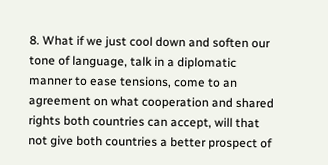8. What if we just cool down and soften our tone of language, talk in a diplomatic manner to ease tensions, come to an agreement on what cooperation and shared rights both countries can accept, will that not give both countries a better prospect of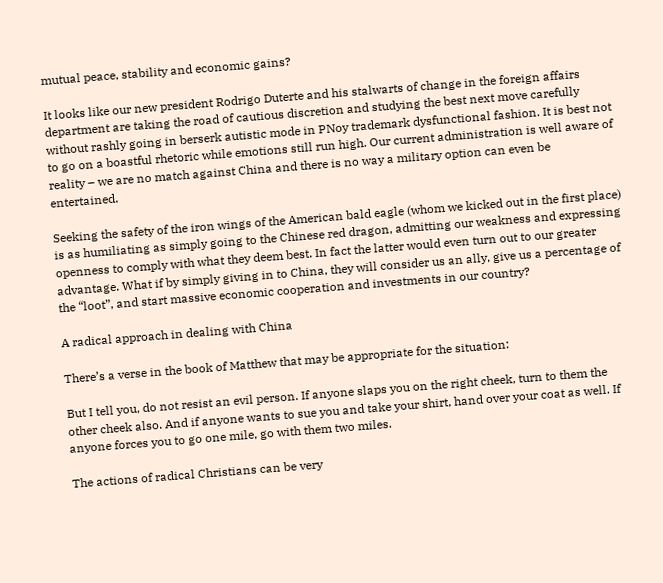mutual peace, stability and economic gains?

It looks like our new president Rodrigo Duterte and his stalwarts of change in the foreign affairs department are taking the road of cautious discretion and studying the best next move carefully without rashly going in berserk autistic mode in PNoy trademark dysfunctional fashion. It is best not to go on a boastful rhetoric while emotions still run high. Our current administration is well aware of reality – we are no match against China and there is no way a military option can even be entertained.

Seeking the safety of the iron wings of the American bald eagle (whom we kicked out in the first place) is as humiliating as simply going to the Chinese red dragon, admitting our weakness and expressing openness to comply with what they deem best. In fact the latter would even turn out to our greater advantage. What if by simply giving in to China, they will consider us an ally, give us a percentage of the “loot”, and start massive economic cooperation and investments in our country?

A radical approach in dealing with China

There’s a verse in the book of Matthew that may be appropriate for the situation:

But I tell you, do not resist an evil person. If anyone slaps you on the right cheek, turn to them the other cheek also. And if anyone wants to sue you and take your shirt, hand over your coat as well. If anyone forces you to go one mile, go with them two miles.

The actions of radical Christians can be very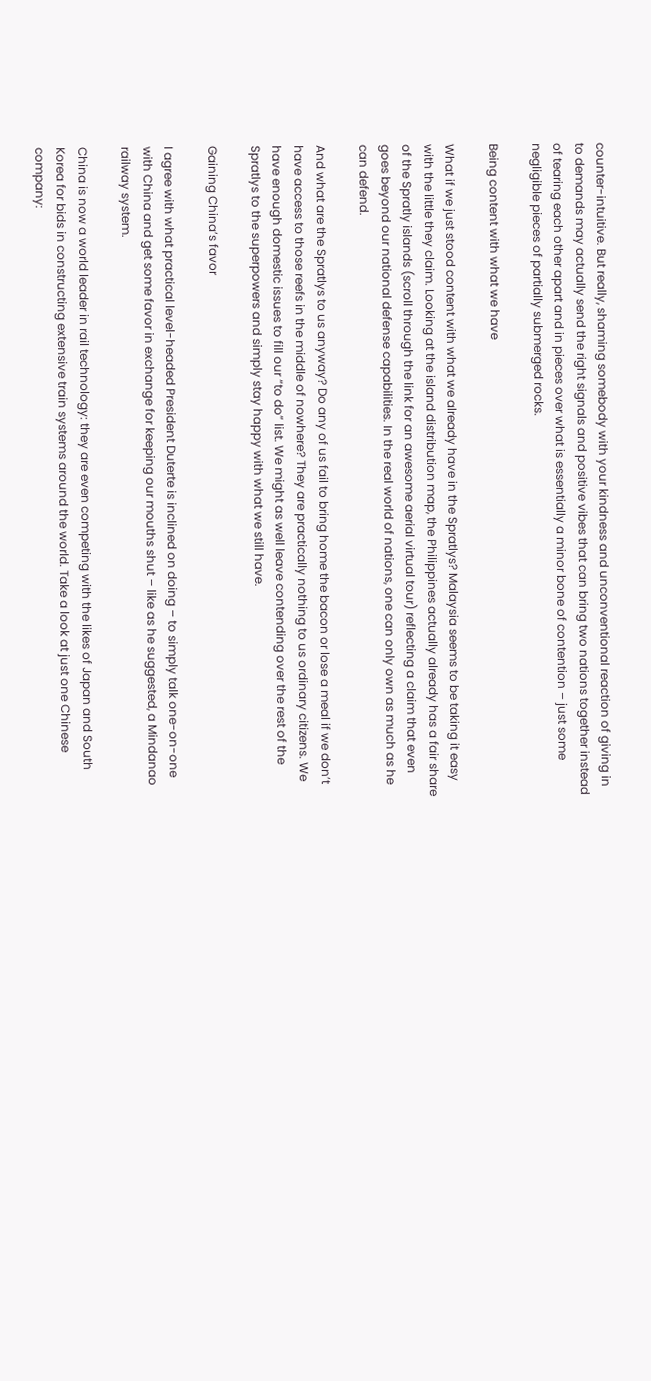counter-intuitive. But really, shaming somebody with your kindness and unconventional reaction of giving in to demands may actually send the right signals and positive vibes that can bring two nations together instead of tearing each other apart and in pieces over what is essentially a minor bone of contention – just some negligible pieces of partially submerged rocks.

Being content with what we have

What if we just stood content with what we already have in the Spratlys? Malaysia seems to be taking it easy with the little they claim. Looking at the island distribution map, the Philippines actually already has a fair share of the Spratly islands (scroll through the link for an awesome aerial virtual tour) reflecting a claim that even goes beyond our national defense capabilities. In the real world of nations, one can only own as much as he can defend.

And what are the Spratlys to us anyway? Do any of us fail to bring home the bacon or lose a meal if we don’t have access to those reefs in the middle of nowhere? They are practically nothing to us ordinary citizens. We have enough domestic issues to fill our “to do” list. We might as well leave contending over the rest of the Spratlys to the superpowers and simply stay happy with what we still have.

Gaining China’s favor

I agree with what practical level-headed President Duterte is inclined on doing – to simply talk one-on-one with China and get some favor in exchange for keeping our mouths shut – like as he suggested, a Mindanao railway system.

China is now a world leader in rail technology: they are even competing with the likes of Japan and South Korea for bids in constructing extensive train systems around the world. Take a look at just one Chinese company: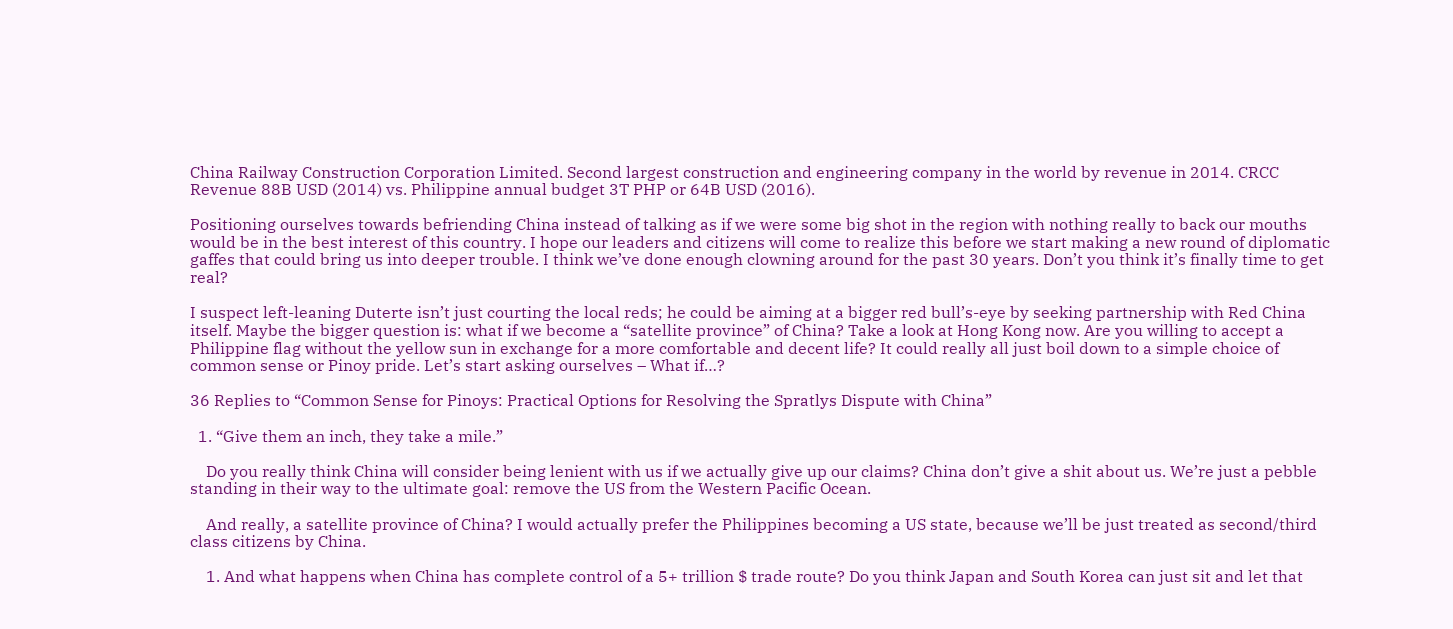China Railway Construction Corporation Limited. Second largest construction and engineering company in the world by revenue in 2014. CRCC Revenue 88B USD (2014) vs. Philippine annual budget 3T PHP or 64B USD (2016).

Positioning ourselves towards befriending China instead of talking as if we were some big shot in the region with nothing really to back our mouths would be in the best interest of this country. I hope our leaders and citizens will come to realize this before we start making a new round of diplomatic gaffes that could bring us into deeper trouble. I think we’ve done enough clowning around for the past 30 years. Don’t you think it’s finally time to get real?

I suspect left-leaning Duterte isn’t just courting the local reds; he could be aiming at a bigger red bull’s-eye by seeking partnership with Red China itself. Maybe the bigger question is: what if we become a “satellite province” of China? Take a look at Hong Kong now. Are you willing to accept a Philippine flag without the yellow sun in exchange for a more comfortable and decent life? It could really all just boil down to a simple choice of common sense or Pinoy pride. Let’s start asking ourselves – What if…?

36 Replies to “Common Sense for Pinoys: Practical Options for Resolving the Spratlys Dispute with China”

  1. “Give them an inch, they take a mile.”

    Do you really think China will consider being lenient with us if we actually give up our claims? China don’t give a shit about us. We’re just a pebble standing in their way to the ultimate goal: remove the US from the Western Pacific Ocean.

    And really, a satellite province of China? I would actually prefer the Philippines becoming a US state, because we’ll be just treated as second/third class citizens by China.

    1. And what happens when China has complete control of a 5+ trillion $ trade route? Do you think Japan and South Korea can just sit and let that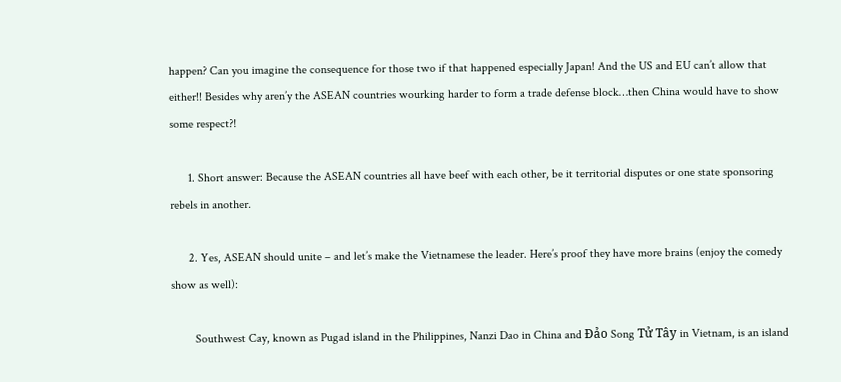happen? Can you imagine the consequence for those two if that happened especially Japan! And the US and EU can’t allow that either!! Besides why aren’y the ASEAN countries wourking harder to form a trade defense block…then China would have to show some respect?!

      1. Short answer: Because the ASEAN countries all have beef with each other, be it territorial disputes or one state sponsoring rebels in another.

      2. Yes, ASEAN should unite – and let’s make the Vietnamese the leader. Here’s proof they have more brains (enjoy the comedy show as well):

        Southwest Cay, known as Pugad island in the Philippines, Nanzi Dao in China and Đảo Song Tử Tây in Vietnam, is an island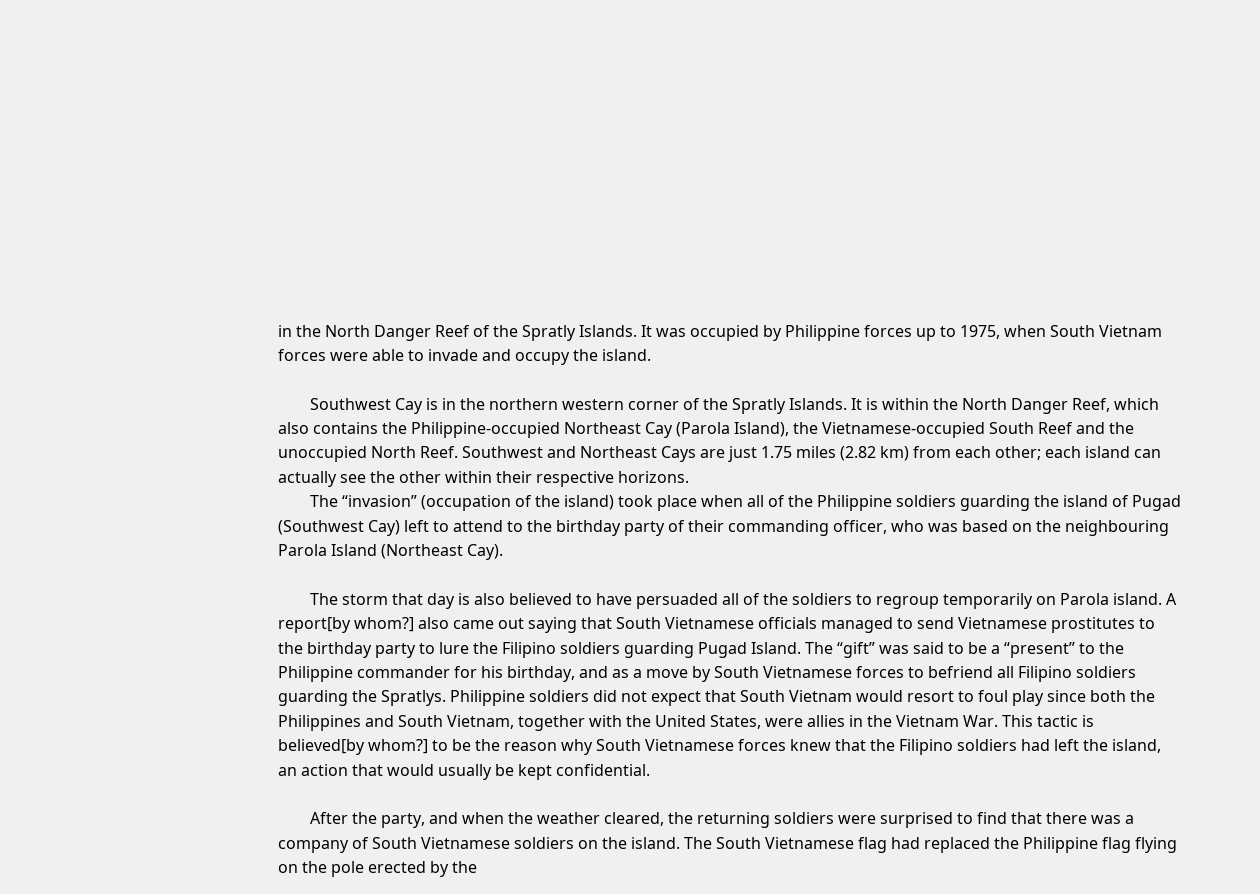in the North Danger Reef of the Spratly Islands. It was occupied by Philippine forces up to 1975, when South Vietnam forces were able to invade and occupy the island.

        Southwest Cay is in the northern western corner of the Spratly Islands. It is within the North Danger Reef, which also contains the Philippine-occupied Northeast Cay (Parola Island), the Vietnamese-occupied South Reef and the unoccupied North Reef. Southwest and Northeast Cays are just 1.75 miles (2.82 km) from each other; each island can actually see the other within their respective horizons.
        The “invasion” (occupation of the island) took place when all of the Philippine soldiers guarding the island of Pugad (Southwest Cay) left to attend to the birthday party of their commanding officer, who was based on the neighbouring Parola Island (Northeast Cay).

        The storm that day is also believed to have persuaded all of the soldiers to regroup temporarily on Parola island. A report[by whom?] also came out saying that South Vietnamese officials managed to send Vietnamese prostitutes to the birthday party to lure the Filipino soldiers guarding Pugad Island. The “gift” was said to be a “present” to the Philippine commander for his birthday, and as a move by South Vietnamese forces to befriend all Filipino soldiers guarding the Spratlys. Philippine soldiers did not expect that South Vietnam would resort to foul play since both the Philippines and South Vietnam, together with the United States, were allies in the Vietnam War. This tactic is believed[by whom?] to be the reason why South Vietnamese forces knew that the Filipino soldiers had left the island, an action that would usually be kept confidential.

        After the party, and when the weather cleared, the returning soldiers were surprised to find that there was a company of South Vietnamese soldiers on the island. The South Vietnamese flag had replaced the Philippine flag flying on the pole erected by the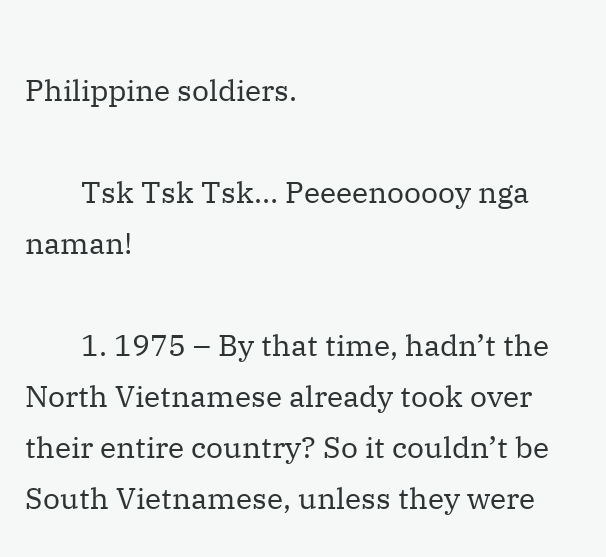Philippine soldiers.

        Tsk Tsk Tsk… Peeeenooooy nga naman!

        1. 1975 – By that time, hadn’t the North Vietnamese already took over their entire country? So it couldn’t be South Vietnamese, unless they were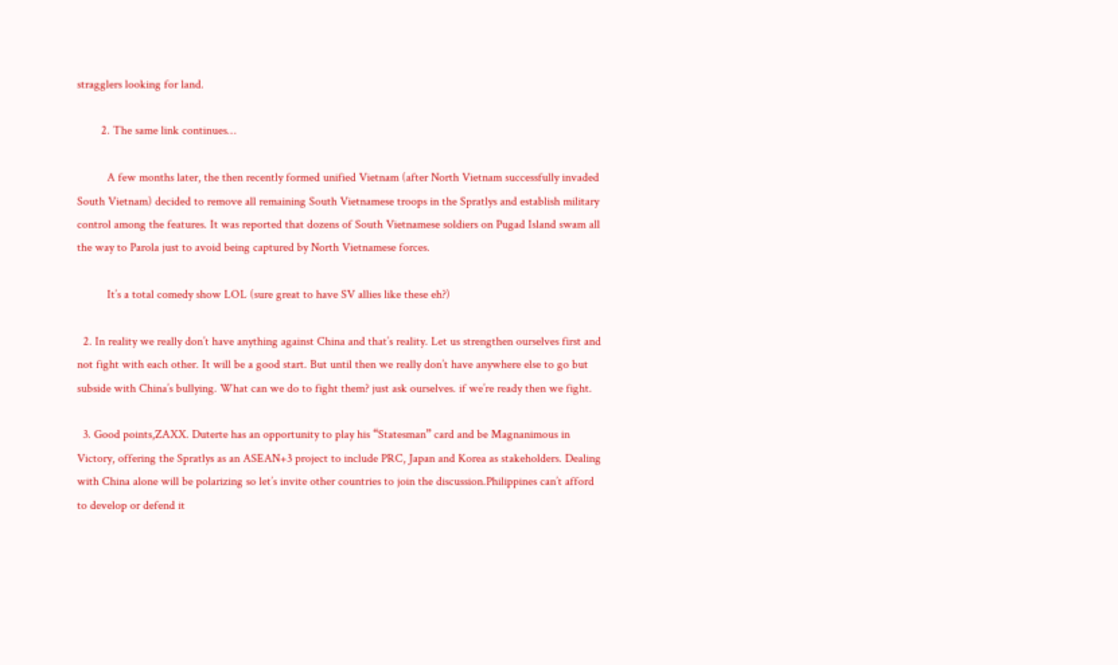stragglers looking for land.

        2. The same link continues…

          A few months later, the then recently formed unified Vietnam (after North Vietnam successfully invaded South Vietnam) decided to remove all remaining South Vietnamese troops in the Spratlys and establish military control among the features. It was reported that dozens of South Vietnamese soldiers on Pugad Island swam all the way to Parola just to avoid being captured by North Vietnamese forces.

          It’s a total comedy show LOL (sure great to have SV allies like these eh?)

  2. In reality we really don’t have anything against China and that’s reality. Let us strengthen ourselves first and not fight with each other. It will be a good start. But until then we really don’t have anywhere else to go but subside with China’s bullying. What can we do to fight them? just ask ourselves. if we’re ready then we fight.

  3. Good points,ZAXX. Duterte has an opportunity to play his “Statesman” card and be Magnanimous in Victory, offering the Spratlys as an ASEAN+3 project to include PRC, Japan and Korea as stakeholders. Dealing with China alone will be polarizing so let’s invite other countries to join the discussion.Philippines can’t afford to develop or defend it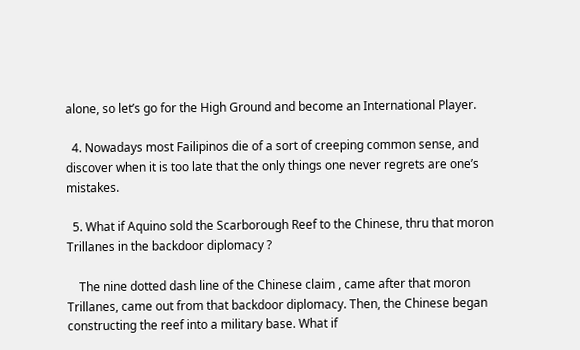alone, so let’s go for the High Ground and become an International Player.

  4. Nowadays most Failipinos die of a sort of creeping common sense, and discover when it is too late that the only things one never regrets are one’s mistakes.

  5. What if Aquino sold the Scarborough Reef to the Chinese, thru that moron Trillanes in the backdoor diplomacy ?

    The nine dotted dash line of the Chinese claim , came after that moron Trillanes, came out from that backdoor diplomacy. Then, the Chinese began constructing the reef into a military base. What if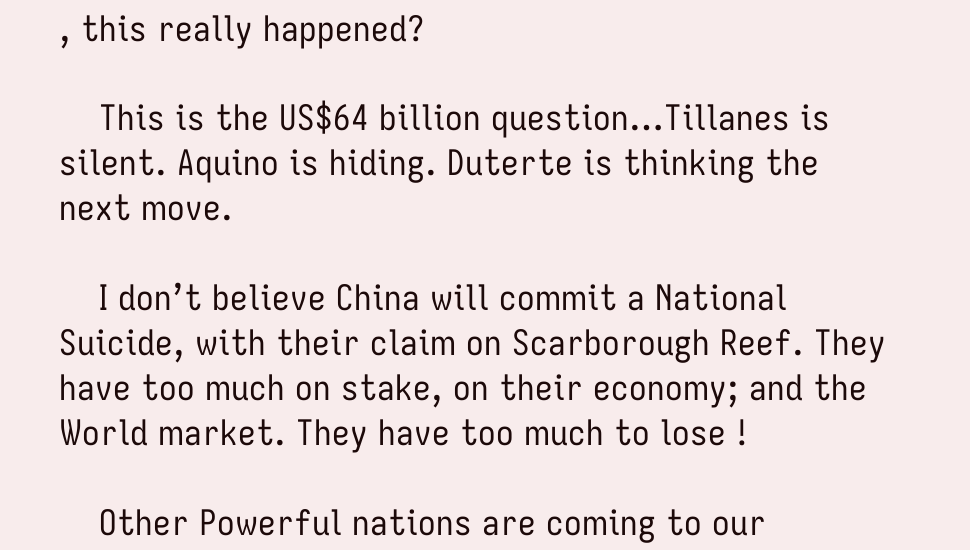, this really happened?

    This is the US$64 billion question…Tillanes is silent. Aquino is hiding. Duterte is thinking the next move.

    I don’t believe China will commit a National Suicide, with their claim on Scarborough Reef. They have too much on stake, on their economy; and the World market. They have too much to lose !

    Other Powerful nations are coming to our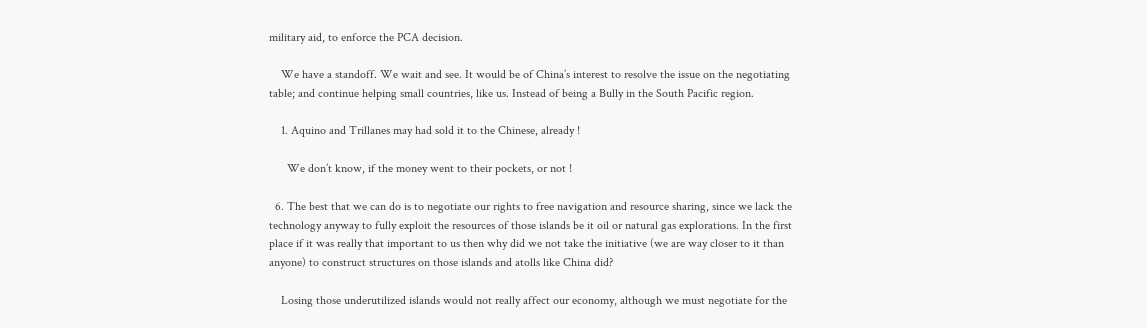military aid, to enforce the PCA decision.

    We have a standoff. We wait and see. It would be of China’s interest to resolve the issue on the negotiating table; and continue helping small countries, like us. Instead of being a Bully in the South Pacific region.

    1. Aquino and Trillanes may had sold it to the Chinese, already !

      We don’t know, if the money went to their pockets, or not !

  6. The best that we can do is to negotiate our rights to free navigation and resource sharing, since we lack the technology anyway to fully exploit the resources of those islands be it oil or natural gas explorations. In the first place if it was really that important to us then why did we not take the initiative (we are way closer to it than anyone) to construct structures on those islands and atolls like China did?

    Losing those underutilized islands would not really affect our economy, although we must negotiate for the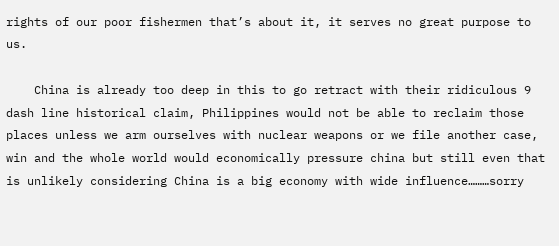rights of our poor fishermen that’s about it, it serves no great purpose to us.

    China is already too deep in this to go retract with their ridiculous 9 dash line historical claim, Philippines would not be able to reclaim those places unless we arm ourselves with nuclear weapons or we file another case, win and the whole world would economically pressure china but still even that is unlikely considering China is a big economy with wide influence………sorry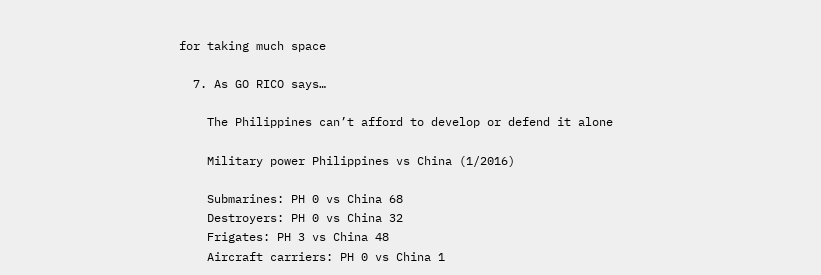for taking much space

  7. As GO RICO says…

    The Philippines can’t afford to develop or defend it alone

    Military power Philippines vs China (1/2016)

    Submarines: PH 0 vs China 68
    Destroyers: PH 0 vs China 32
    Frigates: PH 3 vs China 48
    Aircraft carriers: PH 0 vs China 1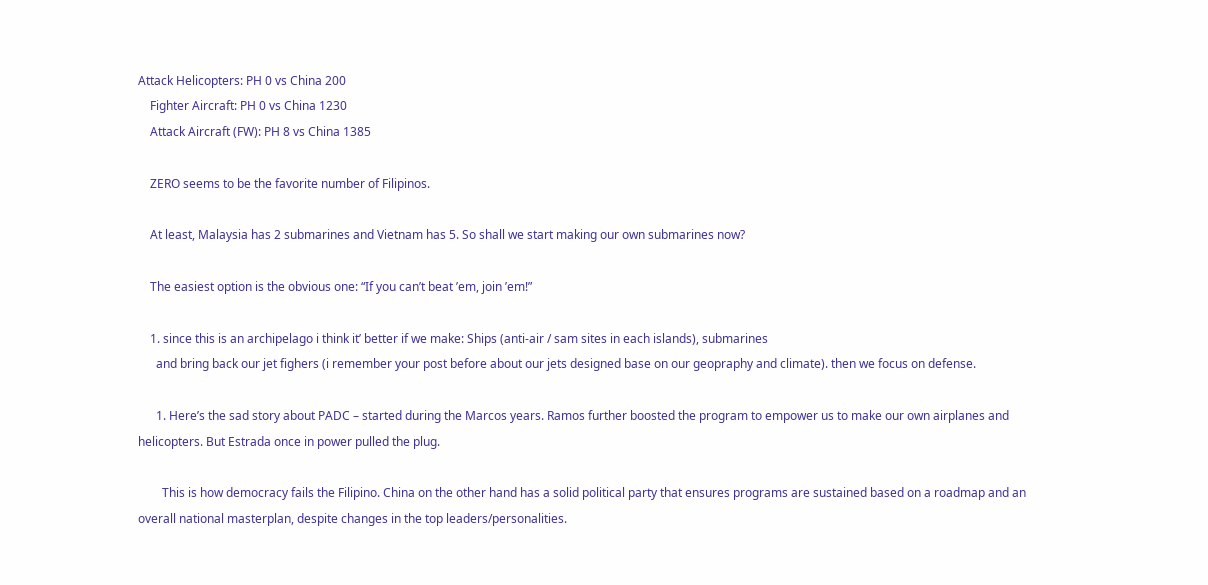Attack Helicopters: PH 0 vs China 200
    Fighter Aircraft: PH 0 vs China 1230
    Attack Aircraft (FW): PH 8 vs China 1385

    ZERO seems to be the favorite number of Filipinos.

    At least, Malaysia has 2 submarines and Vietnam has 5. So shall we start making our own submarines now?

    The easiest option is the obvious one: “If you can’t beat ’em, join ’em!”

    1. since this is an archipelago i think it’ better if we make: Ships (anti-air / sam sites in each islands), submarines
      and bring back our jet fighers (i remember your post before about our jets designed base on our geopraphy and climate). then we focus on defense.

      1. Here’s the sad story about PADC – started during the Marcos years. Ramos further boosted the program to empower us to make our own airplanes and helicopters. But Estrada once in power pulled the plug.

        This is how democracy fails the Filipino. China on the other hand has a solid political party that ensures programs are sustained based on a roadmap and an overall national masterplan, despite changes in the top leaders/personalities.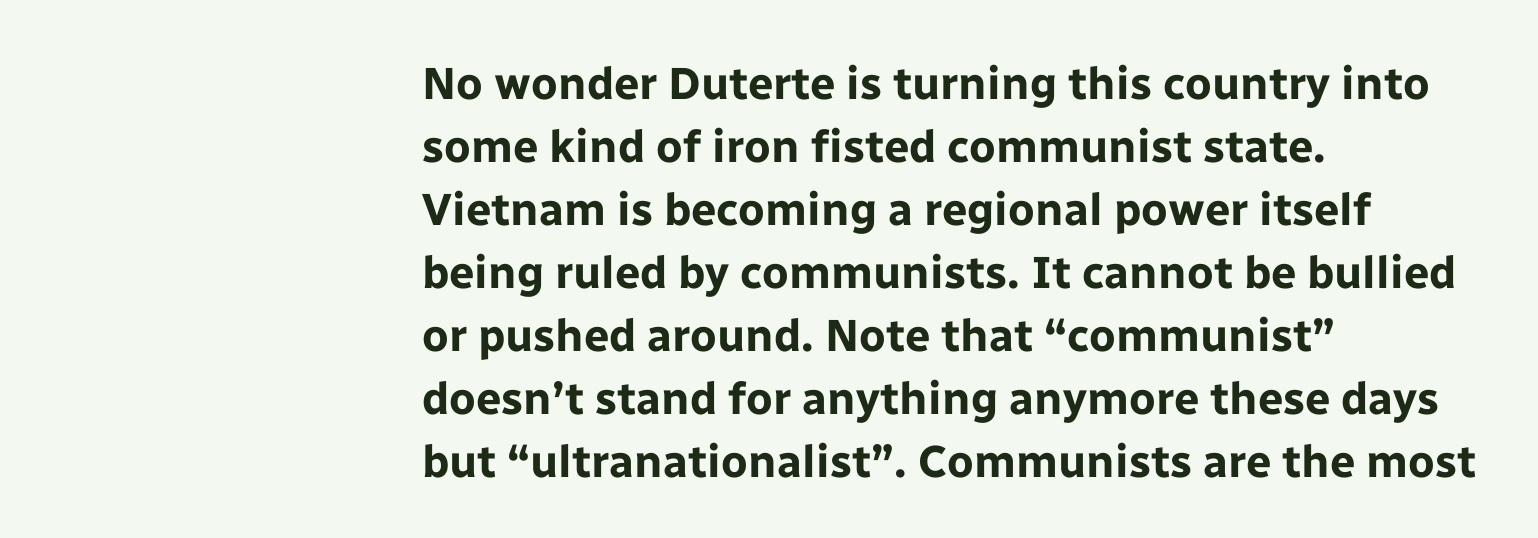No wonder Duterte is turning this country into some kind of iron fisted communist state. Vietnam is becoming a regional power itself being ruled by communists. It cannot be bullied or pushed around. Note that “communist” doesn’t stand for anything anymore these days but “ultranationalist”. Communists are the most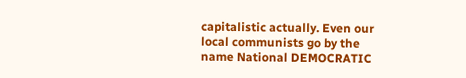capitalistic actually. Even our local communists go by the name National DEMOCRATIC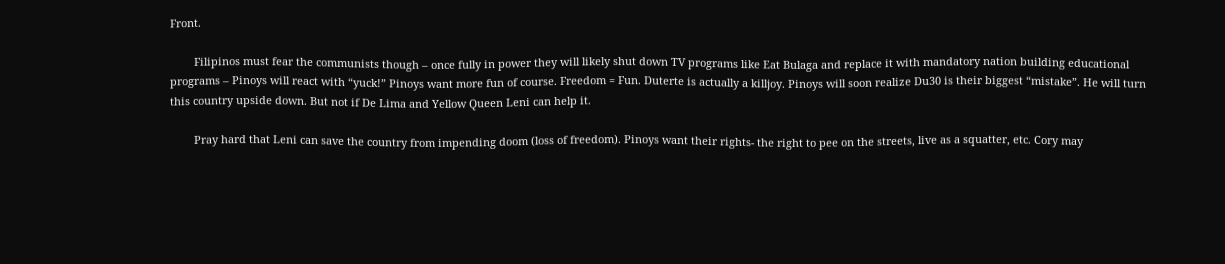Front.

        Filipinos must fear the communists though – once fully in power they will likely shut down TV programs like Eat Bulaga and replace it with mandatory nation building educational programs – Pinoys will react with “yuck!” Pinoys want more fun of course. Freedom = Fun. Duterte is actually a killjoy. Pinoys will soon realize Du30 is their biggest “mistake”. He will turn this country upside down. But not if De Lima and Yellow Queen Leni can help it.

        Pray hard that Leni can save the country from impending doom (loss of freedom). Pinoys want their rights- the right to pee on the streets, live as a squatter, etc. Cory may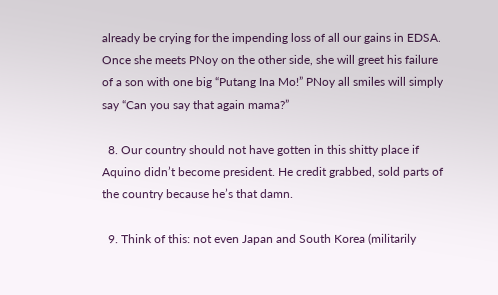already be crying for the impending loss of all our gains in EDSA. Once she meets PNoy on the other side, she will greet his failure of a son with one big “Putang Ina Mo!” PNoy all smiles will simply say “Can you say that again mama?”

  8. Our country should not have gotten in this shitty place if Aquino didn’t become president. He credit grabbed, sold parts of the country because he’s that damn.

  9. Think of this: not even Japan and South Korea (militarily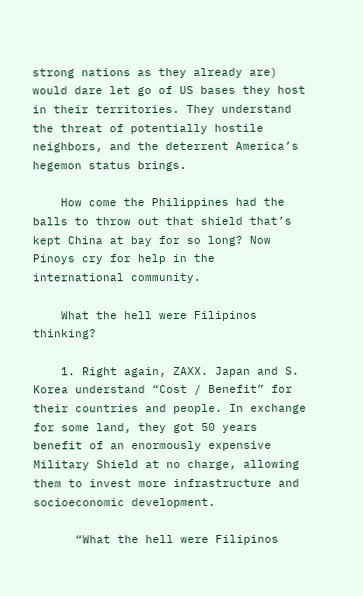strong nations as they already are) would dare let go of US bases they host in their territories. They understand the threat of potentially hostile neighbors, and the deterrent America’s hegemon status brings.

    How come the Philippines had the balls to throw out that shield that’s kept China at bay for so long? Now Pinoys cry for help in the international community.

    What the hell were Filipinos thinking?

    1. Right again, ZAXX. Japan and S. Korea understand “Cost / Benefit” for their countries and people. In exchange for some land, they got 50 years benefit of an enormously expensive Military Shield at no charge, allowing them to invest more infrastructure and socioeconomic development.

      “What the hell were Filipinos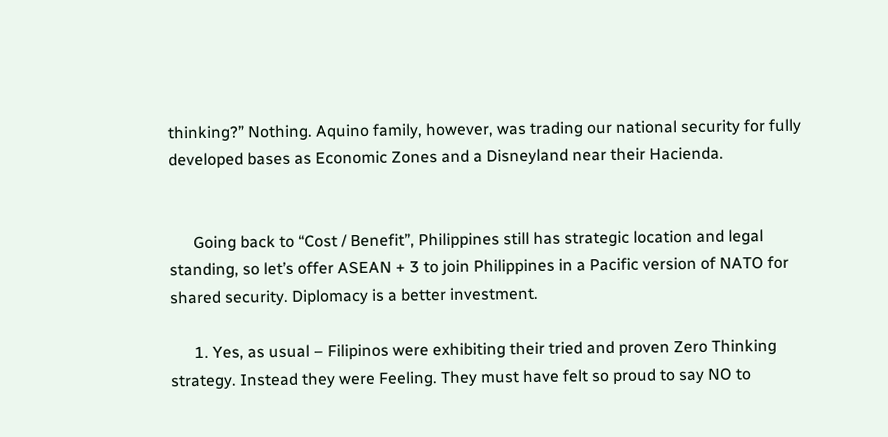thinking?” Nothing. Aquino family, however, was trading our national security for fully developed bases as Economic Zones and a Disneyland near their Hacienda.


      Going back to “Cost / Benefit”, Philippines still has strategic location and legal standing, so let’s offer ASEAN + 3 to join Philippines in a Pacific version of NATO for shared security. Diplomacy is a better investment.

      1. Yes, as usual – Filipinos were exhibiting their tried and proven Zero Thinking strategy. Instead they were Feeling. They must have felt so proud to say NO to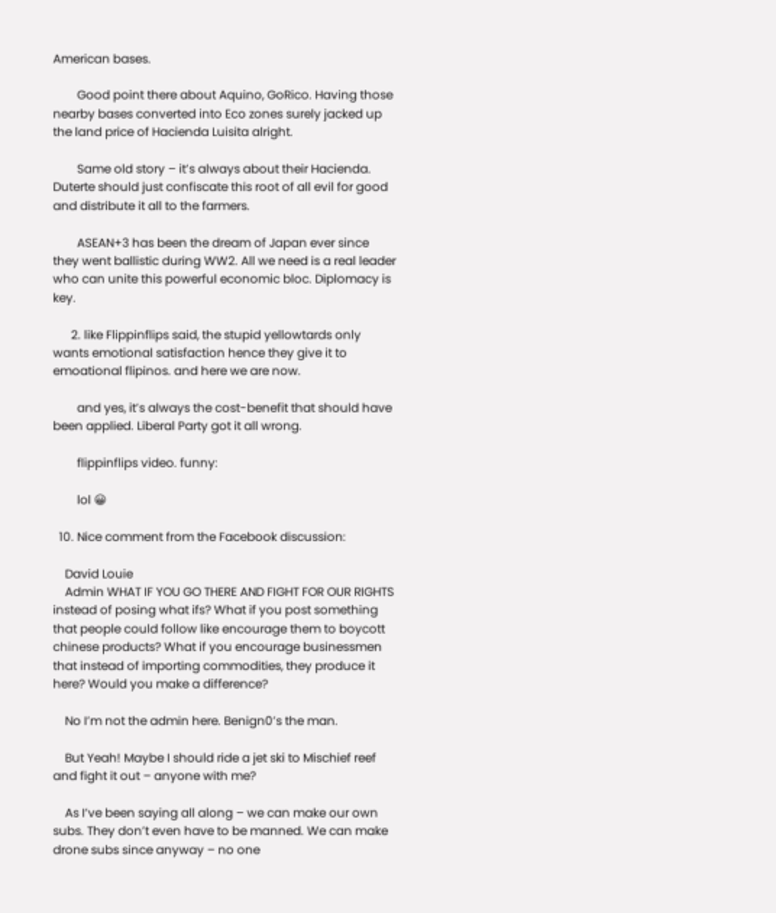American bases.

        Good point there about Aquino, GoRico. Having those nearby bases converted into Eco zones surely jacked up the land price of Hacienda Luisita alright.

        Same old story – it’s always about their Hacienda. Duterte should just confiscate this root of all evil for good and distribute it all to the farmers.

        ASEAN+3 has been the dream of Japan ever since they went ballistic during WW2. All we need is a real leader who can unite this powerful economic bloc. Diplomacy is key.

      2. like Flippinflips said, the stupid yellowtards only wants emotional satisfaction hence they give it to emoational flipinos. and here we are now.

        and yes, it’s always the cost-benefit that should have been applied. Liberal Party got it all wrong.

        flippinflips video. funny:

        lol 😀

  10. Nice comment from the Facebook discussion:

    David Louie
    Admin WHAT IF YOU GO THERE AND FIGHT FOR OUR RIGHTS instead of posing what ifs? What if you post something that people could follow like encourage them to boycott chinese products? What if you encourage businessmen that instead of importing commodities, they produce it here? Would you make a difference?

    No I’m not the admin here. Benign0’s the man.

    But Yeah! Maybe I should ride a jet ski to Mischief reef and fight it out – anyone with me?

    As I’ve been saying all along – we can make our own subs. They don’t even have to be manned. We can make drone subs since anyway – no one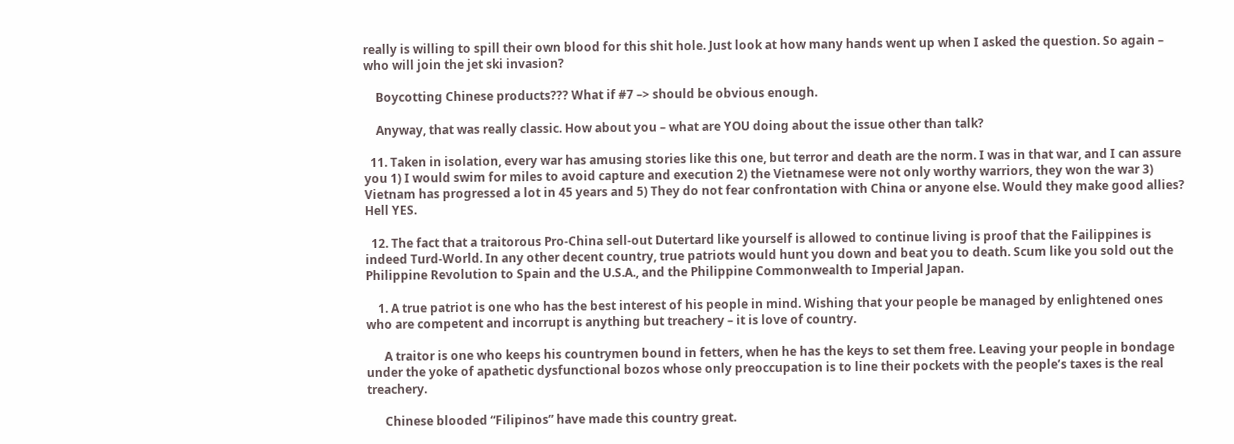really is willing to spill their own blood for this shit hole. Just look at how many hands went up when I asked the question. So again – who will join the jet ski invasion?

    Boycotting Chinese products??? What if #7 –> should be obvious enough.

    Anyway, that was really classic. How about you – what are YOU doing about the issue other than talk?

  11. Taken in isolation, every war has amusing stories like this one, but terror and death are the norm. I was in that war, and I can assure you 1) I would swim for miles to avoid capture and execution 2) the Vietnamese were not only worthy warriors, they won the war 3) Vietnam has progressed a lot in 45 years and 5) They do not fear confrontation with China or anyone else. Would they make good allies? Hell YES.

  12. The fact that a traitorous Pro-China sell-out Dutertard like yourself is allowed to continue living is proof that the Failippines is indeed Turd-World. In any other decent country, true patriots would hunt you down and beat you to death. Scum like you sold out the Philippine Revolution to Spain and the U.S.A., and the Philippine Commonwealth to Imperial Japan.

    1. A true patriot is one who has the best interest of his people in mind. Wishing that your people be managed by enlightened ones who are competent and incorrupt is anything but treachery – it is love of country.

      A traitor is one who keeps his countrymen bound in fetters, when he has the keys to set them free. Leaving your people in bondage under the yoke of apathetic dysfunctional bozos whose only preoccupation is to line their pockets with the people’s taxes is the real treachery.

      Chinese blooded “Filipinos” have made this country great.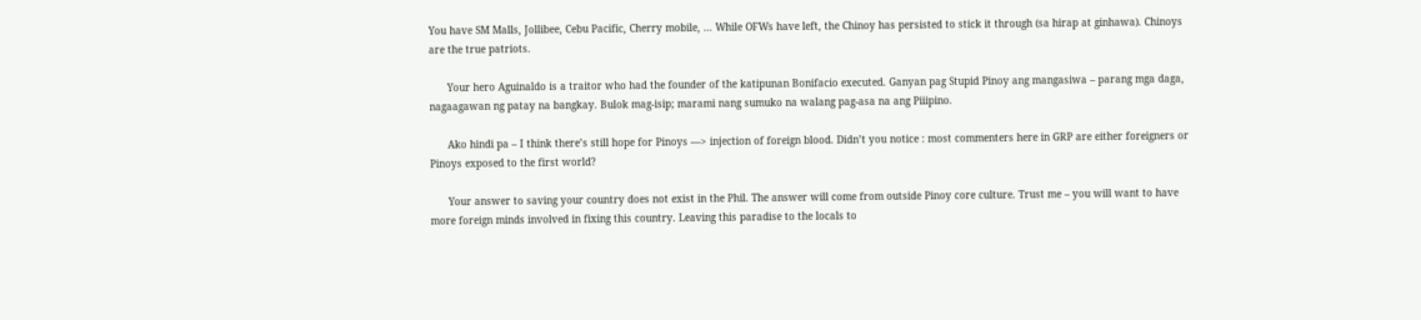You have SM Malls, Jollibee, Cebu Pacific, Cherry mobile, … While OFWs have left, the Chinoy has persisted to stick it through (sa hirap at ginhawa). Chinoys are the true patriots.

      Your hero Aguinaldo is a traitor who had the founder of the katipunan Bonifacio executed. Ganyan pag Stupid Pinoy ang mangasiwa – parang mga daga, nagaagawan ng patay na bangkay. Bulok mag-isip; marami nang sumuko na walang pag-asa na ang Piiipino.

      Ako hindi pa – I think there’s still hope for Pinoys —> injection of foreign blood. Didn’t you notice : most commenters here in GRP are either foreigners or Pinoys exposed to the first world?

      Your answer to saving your country does not exist in the Phil. The answer will come from outside Pinoy core culture. Trust me – you will want to have more foreign minds involved in fixing this country. Leaving this paradise to the locals to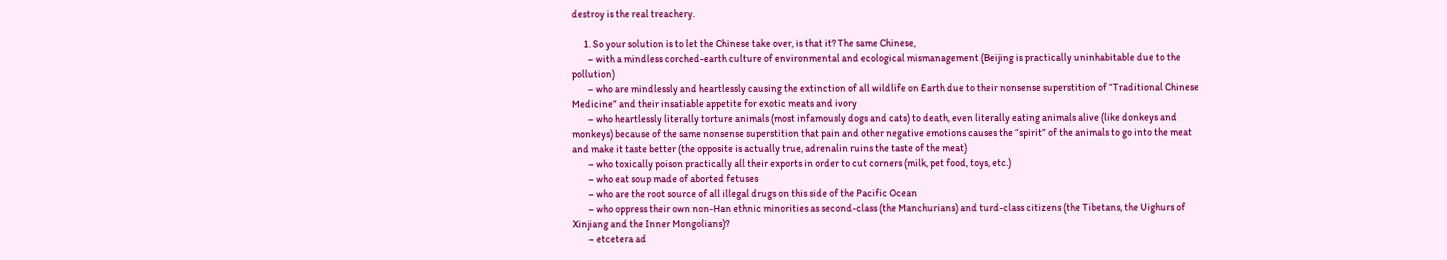destroy is the real treachery.

      1. So your solution is to let the Chinese take over, is that it? The same Chinese,
        – with a mindless corched-earth culture of environmental and ecological mismanagement (Beijing is practically uninhabitable due to the pollution)
        – who are mindlessly and heartlessly causing the extinction of all wildlife on Earth due to their nonsense superstition of “Traditional Chinese Medicine” and their insatiable appetite for exotic meats and ivory
        – who heartlessly literally torture animals (most infamously dogs and cats) to death, even literally eating animals alive (like donkeys and monkeys) because of the same nonsense superstition that pain and other negative emotions causes the “spirit” of the animals to go into the meat and make it taste better (the opposite is actually true, adrenalin ruins the taste of the meat)
        – who toxically poison practically all their exports in order to cut corners (milk, pet food, toys, etc.)
        – who eat soup made of aborted fetuses
        – who are the root source of all illegal drugs on this side of the Pacific Ocean
        – who oppress their own non-Han ethnic minorities as second-class (the Manchurians) and turd-class citizens (the Tibetans, the Uighurs of Xinjiang and the Inner Mongolians)?
        – etcetera ad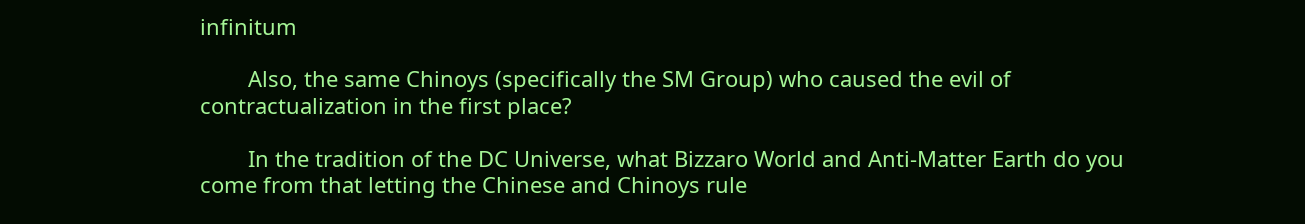infinitum

        Also, the same Chinoys (specifically the SM Group) who caused the evil of contractualization in the first place?

        In the tradition of the DC Universe, what Bizzaro World and Anti-Matter Earth do you come from that letting the Chinese and Chinoys rule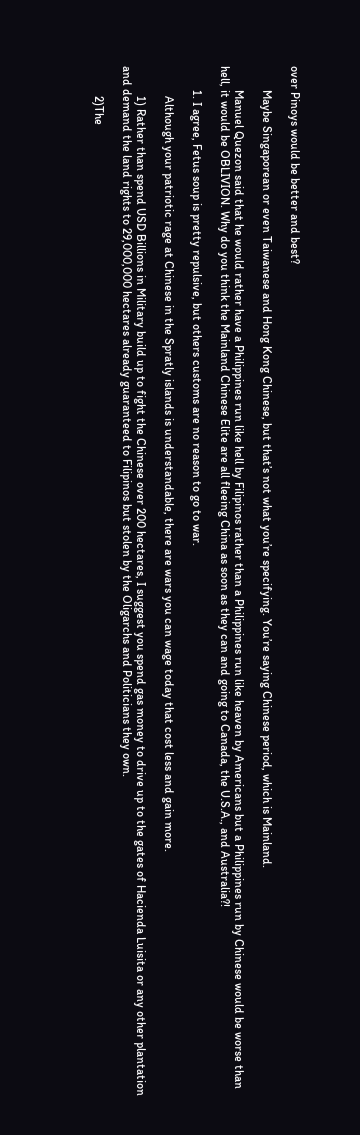over Pinoys would be better and best?

        Maybe Singaporean or even Taiwanese and Hong Kong Chinese, but that’s not what you’re specifying. You’re saying Chinese period, which is Mainland.

        Manuel Quezon said that he would rather have a Philippines run like hell by Filipinos rather than a Philippines run like heaven by Americans but a Philippines run by Chinese would be worse than hell, it would be OBLIVION. Why do you think the Mainland Chinese Elite are all fleeing China as soon as they can and going to Canada, the U.S.A., and Australia?!

        1. I agree, Fetus soup is pretty repulsive, but others customs are no reason to go to war.

          Although your patriotic rage at Chinese in the Spratly islands is understandable, there are wars you can wage today that cost less and gain more.

          1) Rather than spend USD Billions in Military build up to fight the Chinese over 200 hectares, I suggest you spend gas money to drive up to the gates of Hacienda Luisita or any other plantation and demand the land rights to 29,000,000 hectares already guaranteed to Filipinos but stolen by the Oligarchs and Politicians they own.

          2)The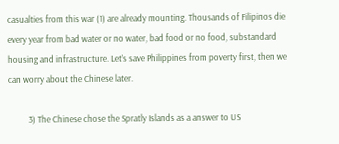casualties from this war (1) are already mounting. Thousands of Filipinos die every year from bad water or no water, bad food or no food, substandard housing and infrastructure. Let’s save Philippines from poverty first, then we can worry about the Chinese later.

          3) The Chinese chose the Spratly Islands as a answer to US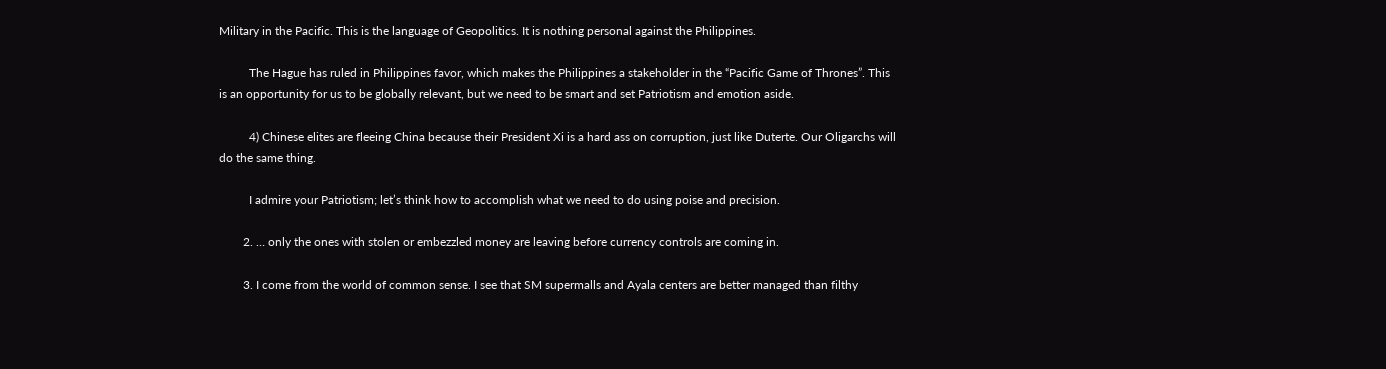Military in the Pacific. This is the language of Geopolitics. It is nothing personal against the Philippines.

          The Hague has ruled in Philippines favor, which makes the Philippines a stakeholder in the “Pacific Game of Thrones”. This is an opportunity for us to be globally relevant, but we need to be smart and set Patriotism and emotion aside.

          4) Chinese elites are fleeing China because their President Xi is a hard ass on corruption, just like Duterte. Our Oligarchs will do the same thing.

          I admire your Patriotism; let’s think how to accomplish what we need to do using poise and precision.

        2. … only the ones with stolen or embezzled money are leaving before currency controls are coming in.

        3. I come from the world of common sense. I see that SM supermalls and Ayala centers are better managed than filthy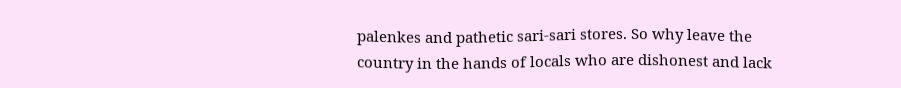palenkes and pathetic sari-sari stores. So why leave the country in the hands of locals who are dishonest and lack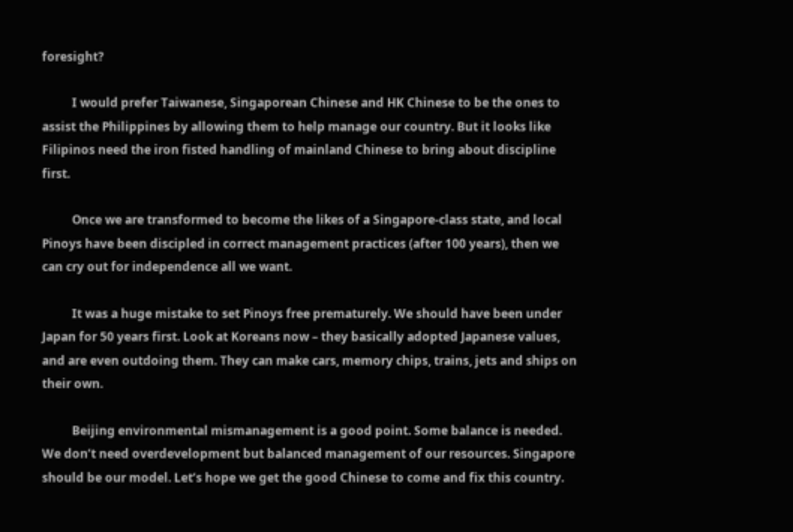foresight?

          I would prefer Taiwanese, Singaporean Chinese and HK Chinese to be the ones to assist the Philippines by allowing them to help manage our country. But it looks like Filipinos need the iron fisted handling of mainland Chinese to bring about discipline first.

          Once we are transformed to become the likes of a Singapore-class state, and local Pinoys have been discipled in correct management practices (after 100 years), then we can cry out for independence all we want.

          It was a huge mistake to set Pinoys free prematurely. We should have been under Japan for 50 years first. Look at Koreans now – they basically adopted Japanese values, and are even outdoing them. They can make cars, memory chips, trains, jets and ships on their own.

          Beijing environmental mismanagement is a good point. Some balance is needed. We don’t need overdevelopment but balanced management of our resources. Singapore should be our model. Let’s hope we get the good Chinese to come and fix this country.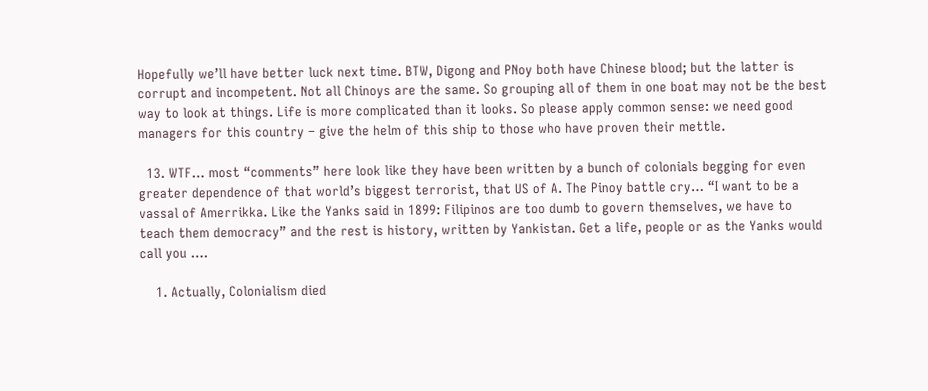Hopefully we’ll have better luck next time. BTW, Digong and PNoy both have Chinese blood; but the latter is corrupt and incompetent. Not all Chinoys are the same. So grouping all of them in one boat may not be the best way to look at things. Life is more complicated than it looks. So please apply common sense: we need good managers for this country – give the helm of this ship to those who have proven their mettle.

  13. WTF… most “comments” here look like they have been written by a bunch of colonials begging for even greater dependence of that world’s biggest terrorist, that US of A. The Pinoy battle cry… “I want to be a vassal of Amerrikka. Like the Yanks said in 1899: Filipinos are too dumb to govern themselves, we have to teach them democracy” and the rest is history, written by Yankistan. Get a life, people or as the Yanks would call you ….

    1. Actually, Colonialism died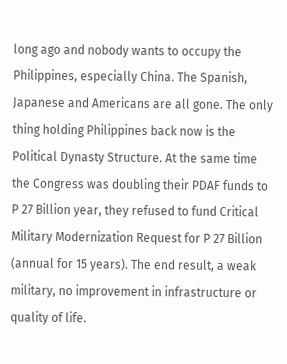long ago and nobody wants to occupy the Philippines, especially China. The Spanish, Japanese and Americans are all gone. The only thing holding Philippines back now is the Political Dynasty Structure. At the same time the Congress was doubling their PDAF funds to P 27 Billion year, they refused to fund Critical Military Modernization Request for P 27 Billion (annual for 15 years). The end result, a weak military, no improvement in infrastructure or quality of life.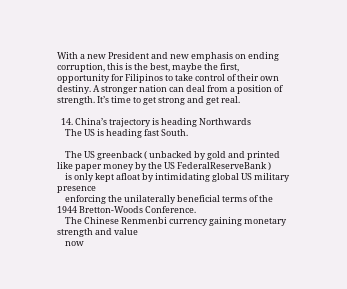With a new President and new emphasis on ending corruption, this is the best, maybe the first, opportunity for Filipinos to take control of their own destiny. A stronger nation can deal from a position of strength. It’s time to get strong and get real.

  14. China’s trajectory is heading Northwards
    The US is heading fast South.

    The US greenback ( unbacked by gold and printed like paper money by the US FederalReserveBank )
    is only kept afloat by intimidating global US military presence
    enforcing the unilaterally beneficial terms of the 1944 Bretton-Woods Conference.
    The Chinese Renmenbi currency gaining monetary strength and value
    now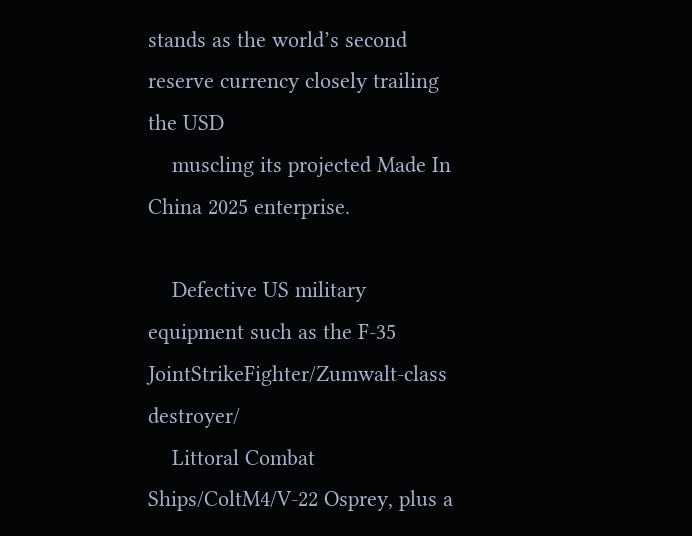stands as the world’s second reserve currency closely trailing the USD
    muscling its projected Made In China 2025 enterprise.

    Defective US military equipment such as the F-35 JointStrikeFighter/Zumwalt-class destroyer/
    Littoral Combat Ships/ColtM4/V-22 Osprey, plus a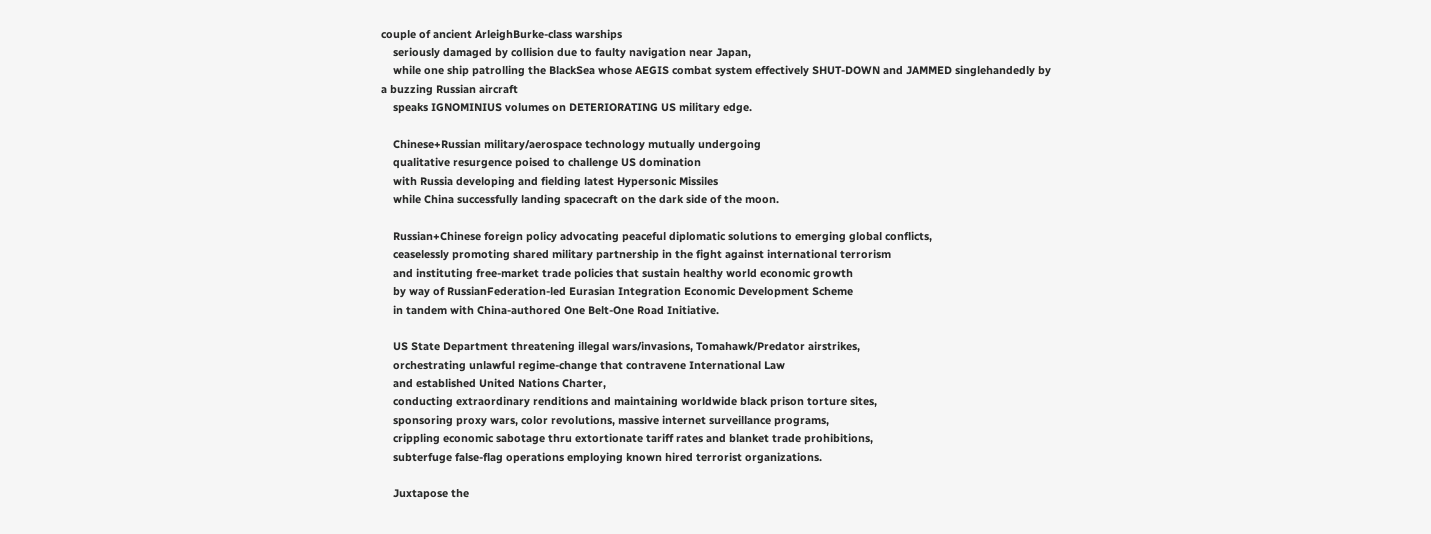couple of ancient ArleighBurke-class warships
    seriously damaged by collision due to faulty navigation near Japan,
    while one ship patrolling the BlackSea whose AEGIS combat system effectively SHUT-DOWN and JAMMED singlehandedly by a buzzing Russian aircraft
    speaks IGNOMINIUS volumes on DETERIORATING US military edge.

    Chinese+Russian military/aerospace technology mutually undergoing
    qualitative resurgence poised to challenge US domination
    with Russia developing and fielding latest Hypersonic Missiles
    while China successfully landing spacecraft on the dark side of the moon.

    Russian+Chinese foreign policy advocating peaceful diplomatic solutions to emerging global conflicts,
    ceaselessly promoting shared military partnership in the fight against international terrorism
    and instituting free-market trade policies that sustain healthy world economic growth
    by way of RussianFederation-led Eurasian Integration Economic Development Scheme
    in tandem with China-authored One Belt-One Road Initiative.

    US State Department threatening illegal wars/invasions, Tomahawk/Predator airstrikes,
    orchestrating unlawful regime-change that contravene International Law
    and established United Nations Charter,
    conducting extraordinary renditions and maintaining worldwide black prison torture sites,
    sponsoring proxy wars, color revolutions, massive internet surveillance programs,
    crippling economic sabotage thru extortionate tariff rates and blanket trade prohibitions,
    subterfuge false-flag operations employing known hired terrorist organizations.

    Juxtapose the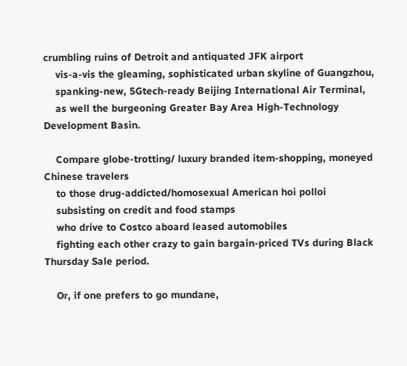crumbling ruins of Detroit and antiquated JFK airport
    vis-a-vis the gleaming, sophisticated urban skyline of Guangzhou,
    spanking-new, 5Gtech-ready Beijing International Air Terminal,
    as well the burgeoning Greater Bay Area High-Technology Development Basin.

    Compare globe-trotting/ luxury branded item-shopping, moneyed Chinese travelers
    to those drug-addicted/homosexual American hoi polloi
    subsisting on credit and food stamps
    who drive to Costco aboard leased automobiles
    fighting each other crazy to gain bargain-priced TVs during Black Thursday Sale period.

    Or, if one prefers to go mundane,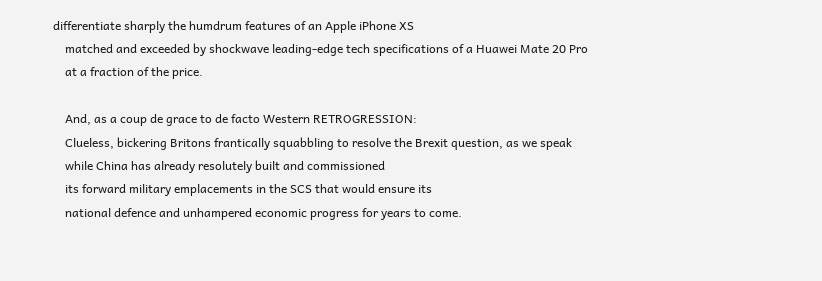differentiate sharply the humdrum features of an Apple iPhone XS
    matched and exceeded by shockwave leading-edge tech specifications of a Huawei Mate 20 Pro
    at a fraction of the price.

    And, as a coup de grace to de facto Western RETROGRESSION:
    Clueless, bickering Britons frantically squabbling to resolve the Brexit question, as we speak
    while China has already resolutely built and commissioned
    its forward military emplacements in the SCS that would ensure its
    national defence and unhampered economic progress for years to come.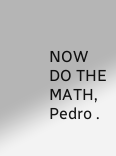NOW DO THE MATH, Pedro .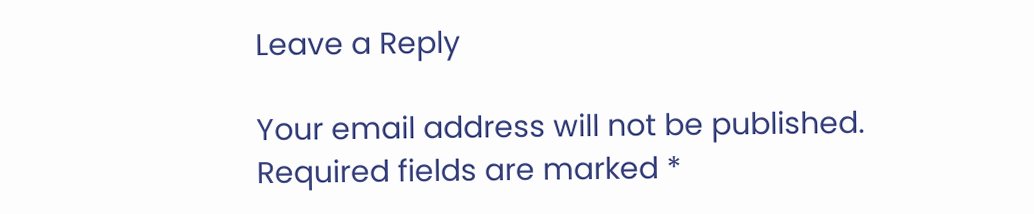Leave a Reply

Your email address will not be published. Required fields are marked *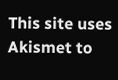This site uses Akismet to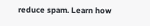reduce spam. Learn how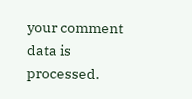your comment data is processed.